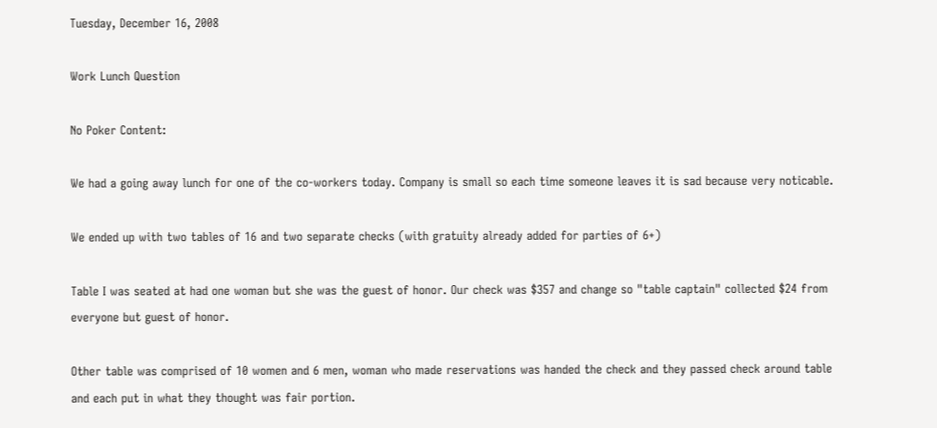Tuesday, December 16, 2008

Work Lunch Question

No Poker Content:

We had a going away lunch for one of the co-workers today. Company is small so each time someone leaves it is sad because very noticable.

We ended up with two tables of 16 and two separate checks (with gratuity already added for parties of 6+)

Table I was seated at had one woman but she was the guest of honor. Our check was $357 and change so "table captain" collected $24 from everyone but guest of honor.

Other table was comprised of 10 women and 6 men, woman who made reservations was handed the check and they passed check around table and each put in what they thought was fair portion.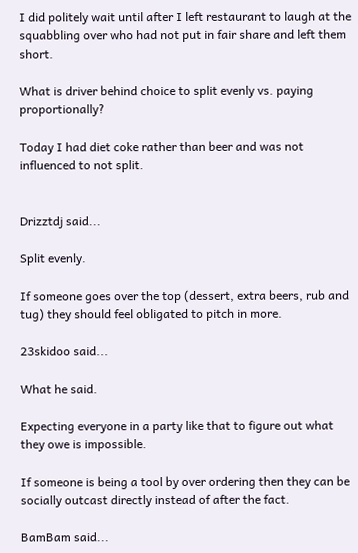I did politely wait until after I left restaurant to laugh at the squabbling over who had not put in fair share and left them short.

What is driver behind choice to split evenly vs. paying proportionally?

Today I had diet coke rather than beer and was not influenced to not split.


Drizztdj said...

Split evenly.

If someone goes over the top (dessert, extra beers, rub and tug) they should feel obligated to pitch in more.

23skidoo said...

What he said.

Expecting everyone in a party like that to figure out what they owe is impossible.

If someone is being a tool by over ordering then they can be socially outcast directly instead of after the fact.

BamBam said...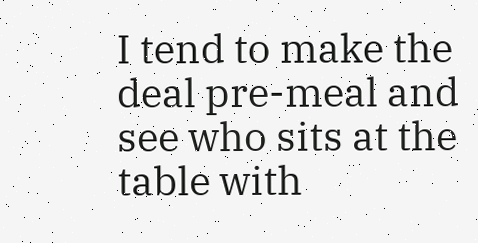I tend to make the deal pre-meal and see who sits at the table with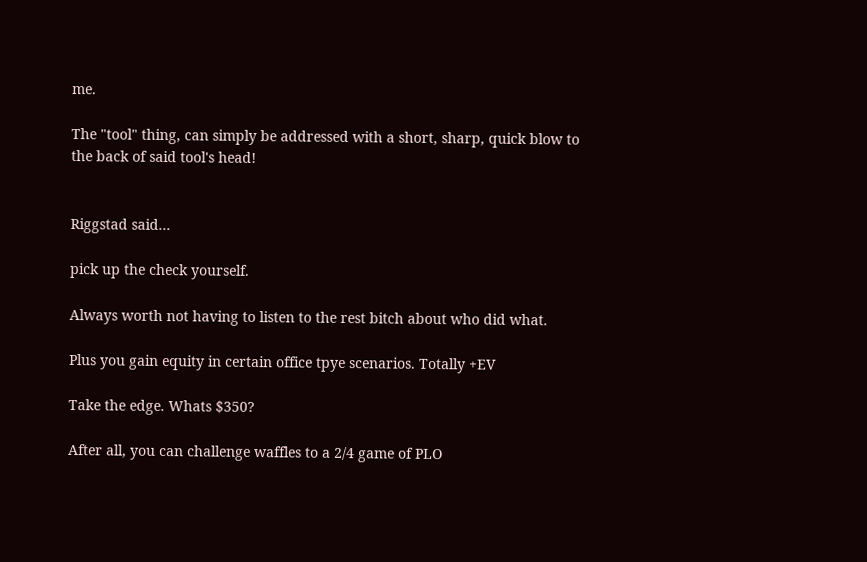me.

The "tool" thing, can simply be addressed with a short, sharp, quick blow to the back of said tool's head!


Riggstad said...

pick up the check yourself.

Always worth not having to listen to the rest bitch about who did what.

Plus you gain equity in certain office tpye scenarios. Totally +EV

Take the edge. Whats $350?

After all, you can challenge waffles to a 2/4 game of PLO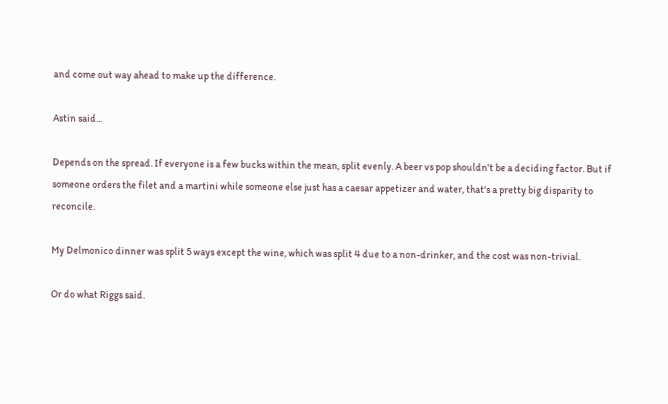and come out way ahead to make up the difference.

Astin said...

Depends on the spread. If everyone is a few bucks within the mean, split evenly. A beer vs pop shouldn't be a deciding factor. But if someone orders the filet and a martini while someone else just has a caesar appetizer and water, that's a pretty big disparity to reconcile.

My Delmonico dinner was split 5 ways except the wine, which was split 4 due to a non-drinker, and the cost was non-trivial.

Or do what Riggs said.